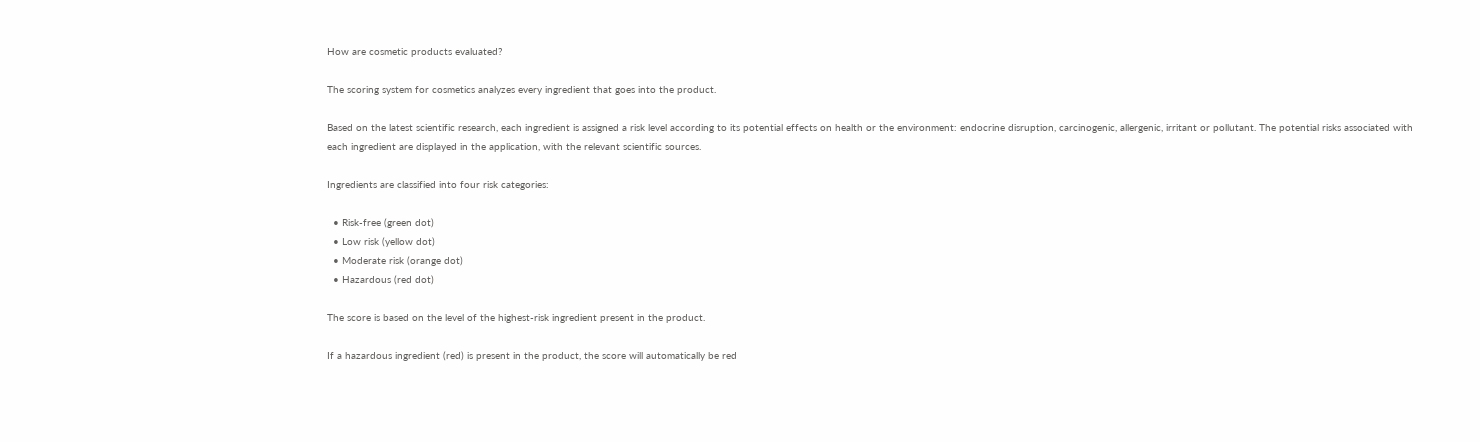How are cosmetic products evaluated?

The scoring system for cosmetics analyzes every ingredient that goes into the product.

Based on the latest scientific research, each ingredient is assigned a risk level according to its potential effects on health or the environment: endocrine disruption, carcinogenic, allergenic, irritant or pollutant. The potential risks associated with each ingredient are displayed in the application, with the relevant scientific sources.

Ingredients are classified into four risk categories:

  • Risk-free (green dot)
  • Low risk (yellow dot)
  • Moderate risk (orange dot)
  • Hazardous (red dot)

The score is based on the level of the highest-risk ingredient present in the product.

If a hazardous ingredient (red) is present in the product, the score will automatically be red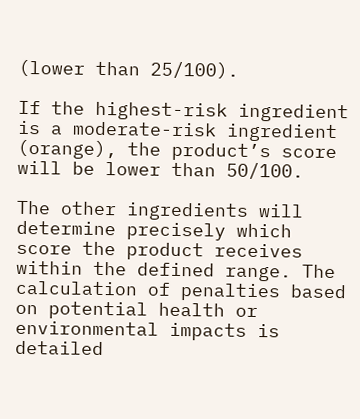(lower than 25/100).

If the highest-risk ingredient is a moderate-risk ingredient (orange), the product’s score will be lower than 50/100.

The other ingredients will determine precisely which score the product receives within the defined range. The calculation of penalties based on potential health or environmental impacts is detailed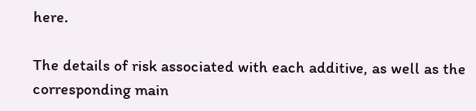here.

The details of risk associated with each additive, as well as the corresponding main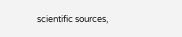scientific sources,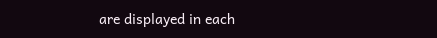are displayed in each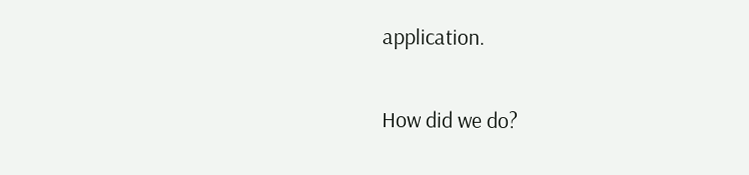application.

How did we do?